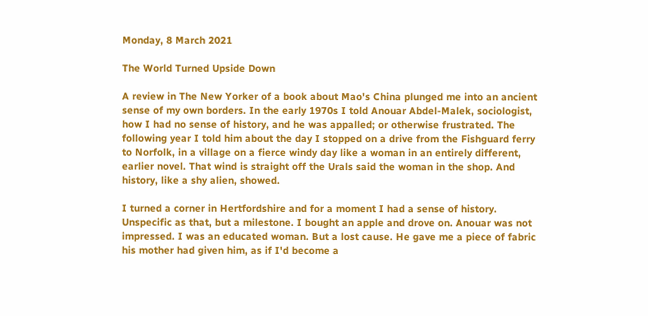Monday, 8 March 2021

The World Turned Upside Down

A review in The New Yorker of a book about Mao's China plunged me into an ancient sense of my own borders. In the early 1970s I told Anouar Abdel-Malek, sociologist, how I had no sense of history, and he was appalled; or otherwise frustrated. The following year I told him about the day I stopped on a drive from the Fishguard ferry to Norfolk, in a village on a fierce windy day like a woman in an entirely different, earlier novel. That wind is straight off the Urals said the woman in the shop. And history, like a shy alien, showed.

I turned a corner in Hertfordshire and for a moment I had a sense of history. Unspecific as that, but a milestone. I bought an apple and drove on. Anouar was not impressed. I was an educated woman. But a lost cause. He gave me a piece of fabric his mother had given him, as if I'd become a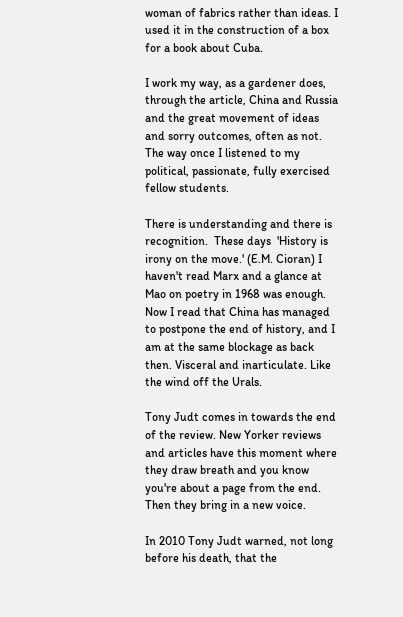woman of fabrics rather than ideas. I used it in the construction of a box for a book about Cuba.

I work my way, as a gardener does, through the article, China and Russia and the great movement of ideas and sorry outcomes, often as not. The way once I listened to my political, passionate, fully exercised fellow students.

There is understanding and there is recognition.  These days  'History is irony on the move.' (E.M. Cioran) I haven't read Marx and a glance at Mao on poetry in 1968 was enough. Now I read that China has managed to postpone the end of history, and I am at the same blockage as back then. Visceral and inarticulate. Like the wind off the Urals.

Tony Judt comes in towards the end of the review. New Yorker reviews and articles have this moment where they draw breath and you know you're about a page from the end. Then they bring in a new voice.

In 2010 Tony Judt warned, not long before his death, that the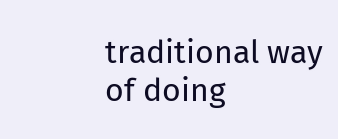traditional way of doing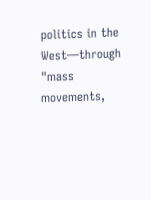politics in the West—through "mass movements,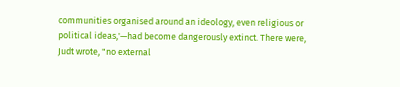communities organised around an ideology, even religious or political ideas,'—had become dangerously extinct. There were, Judt wrote, "no external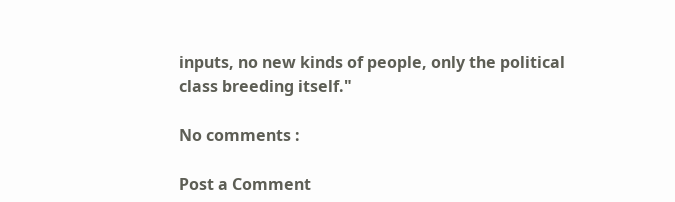inputs, no new kinds of people, only the political class breeding itself."

No comments :

Post a Comment